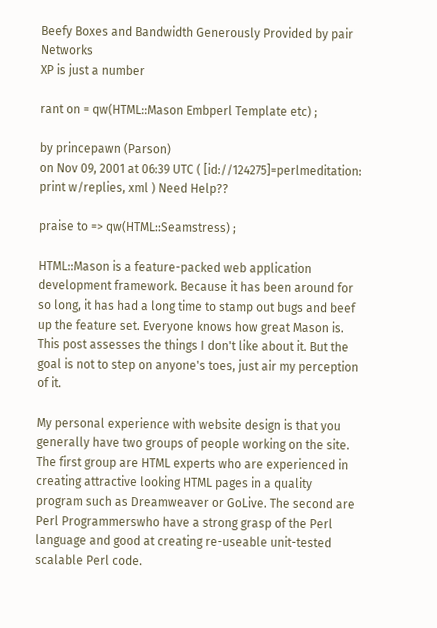Beefy Boxes and Bandwidth Generously Provided by pair Networks
XP is just a number

rant on = qw(HTML::Mason Embperl Template etc) ;

by princepawn (Parson)
on Nov 09, 2001 at 06:39 UTC ( [id://124275]=perlmeditation: print w/replies, xml ) Need Help??

praise to => qw(HTML::Seamstress) ;

HTML::Mason is a feature-packed web application development framework. Because it has been around for so long, it has had a long time to stamp out bugs and beef up the feature set. Everyone knows how great Mason is. This post assesses the things I don't like about it. But the goal is not to step on anyone's toes, just air my perception of it.

My personal experience with website design is that you generally have two groups of people working on the site. The first group are HTML experts who are experienced in creating attractive looking HTML pages in a quality program such as Dreamweaver or GoLive. The second are Perl Programmerswho have a strong grasp of the Perl language and good at creating re-useable unit-tested scalable Perl code.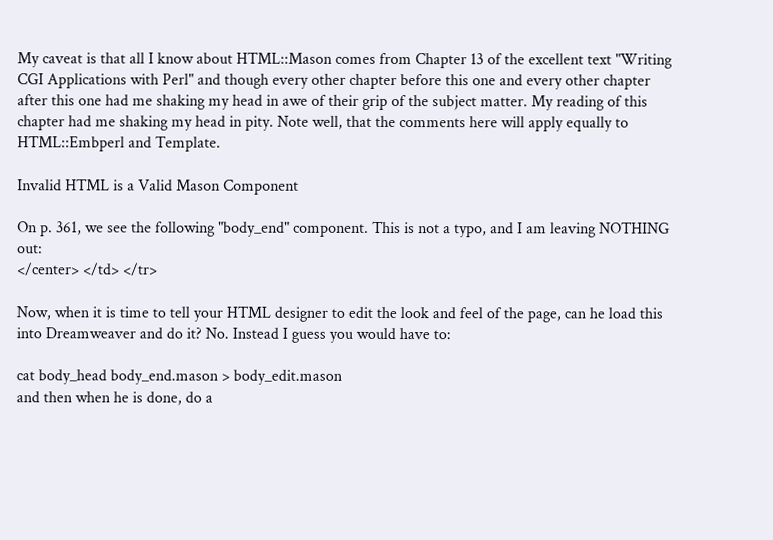My caveat is that all I know about HTML::Mason comes from Chapter 13 of the excellent text "Writing CGI Applications with Perl" and though every other chapter before this one and every other chapter after this one had me shaking my head in awe of their grip of the subject matter. My reading of this chapter had me shaking my head in pity. Note well, that the comments here will apply equally to HTML::Embperl and Template.

Invalid HTML is a Valid Mason Component

On p. 361, we see the following "body_end" component. This is not a typo, and I am leaving NOTHING out:
</center> </td> </tr>

Now, when it is time to tell your HTML designer to edit the look and feel of the page, can he load this into Dreamweaver and do it? No. Instead I guess you would have to:

cat body_head body_end.mason > body_edit.mason
and then when he is done, do a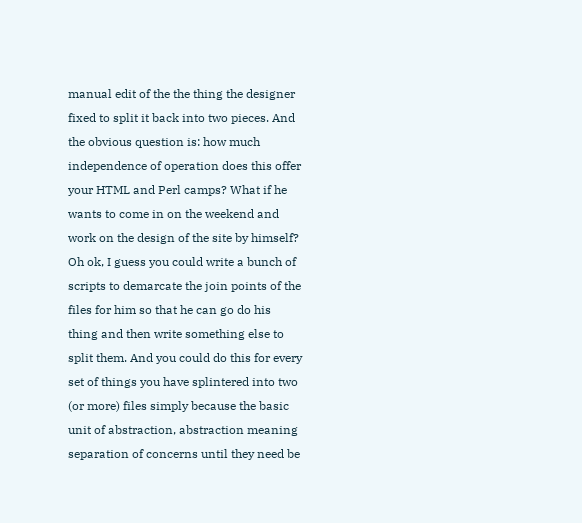manual edit of the the thing the designer fixed to split it back into two pieces. And the obvious question is: how much independence of operation does this offer your HTML and Perl camps? What if he wants to come in on the weekend and work on the design of the site by himself? Oh ok, I guess you could write a bunch of scripts to demarcate the join points of the files for him so that he can go do his thing and then write something else to split them. And you could do this for every set of things you have splintered into two (or more) files simply because the basic unit of abstraction, abstraction meaning separation of concerns until they need be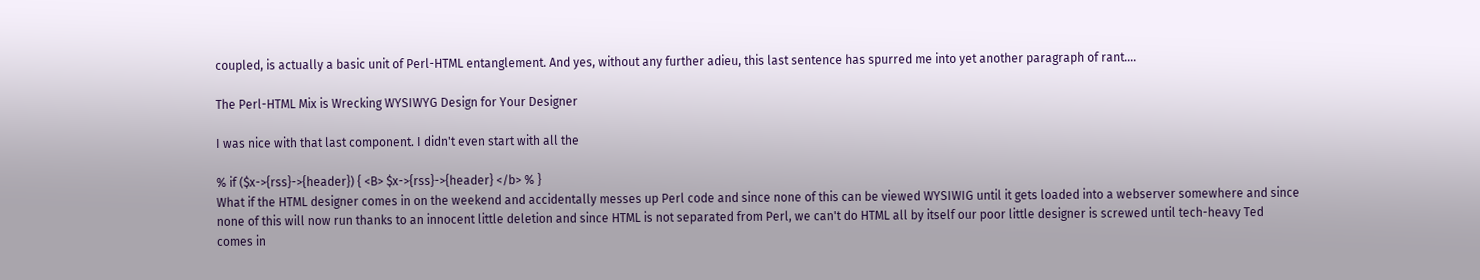coupled, is actually a basic unit of Perl-HTML entanglement. And yes, without any further adieu, this last sentence has spurred me into yet another paragraph of rant....

The Perl-HTML Mix is Wrecking WYSIWYG Design for Your Designer

I was nice with that last component. I didn't even start with all the

% if ($x->{rss}->{header}) { <B> $x->{rss}->{header} </b> % }
What if the HTML designer comes in on the weekend and accidentally messes up Perl code and since none of this can be viewed WYSIWIG until it gets loaded into a webserver somewhere and since none of this will now run thanks to an innocent little deletion and since HTML is not separated from Perl, we can't do HTML all by itself our poor little designer is screwed until tech-heavy Ted comes in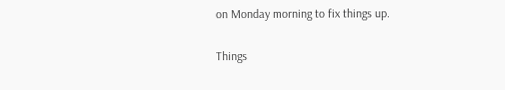on Monday morning to fix things up.

Things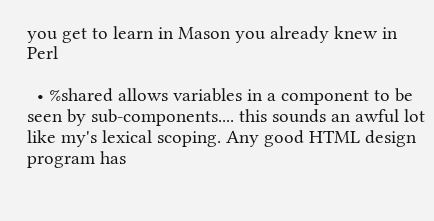you get to learn in Mason you already knew in Perl

  • %shared allows variables in a component to be seen by sub-components.... this sounds an awful lot like my's lexical scoping. Any good HTML design program has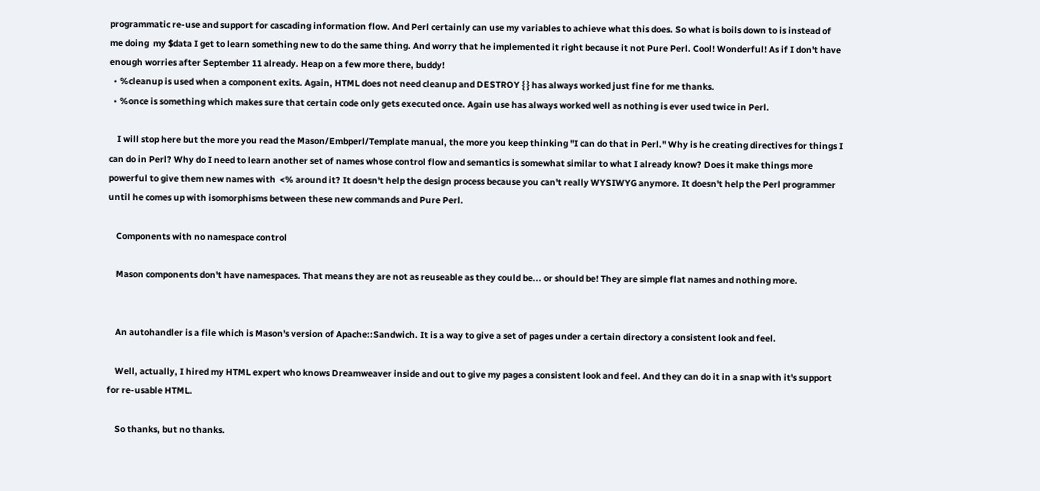programmatic re-use and support for cascading information flow. And Perl certainly can use my variables to achieve what this does. So what is boils down to is instead of me doing  my $data I get to learn something new to do the same thing. And worry that he implemented it right because it not Pure Perl. Cool! Wonderful! As if I don't have enough worries after September 11 already. Heap on a few more there, buddy!
  • %cleanup is used when a component exits. Again, HTML does not need cleanup and DESTROY { } has always worked just fine for me thanks.
  • %once is something which makes sure that certain code only gets executed once. Again use has always worked well as nothing is ever used twice in Perl.

    I will stop here but the more you read the Mason/Embperl/Template manual, the more you keep thinking "I can do that in Perl." Why is he creating directives for things I can do in Perl? Why do I need to learn another set of names whose control flow and semantics is somewhat similar to what I already know? Does it make things more powerful to give them new names with  <% around it? It doesn't help the design process because you can't really WYSIWYG anymore. It doesn't help the Perl programmer until he comes up with isomorphisms between these new commands and Pure Perl.

    Components with no namespace control

    Mason components don't have namespaces. That means they are not as reuseable as they could be... or should be! They are simple flat names and nothing more.


    An autohandler is a file which is Mason's version of Apache::Sandwich. It is a way to give a set of pages under a certain directory a consistent look and feel.

    Well, actually, I hired my HTML expert who knows Dreamweaver inside and out to give my pages a consistent look and feel. And they can do it in a snap with it's support for re-usable HTML.

    So thanks, but no thanks.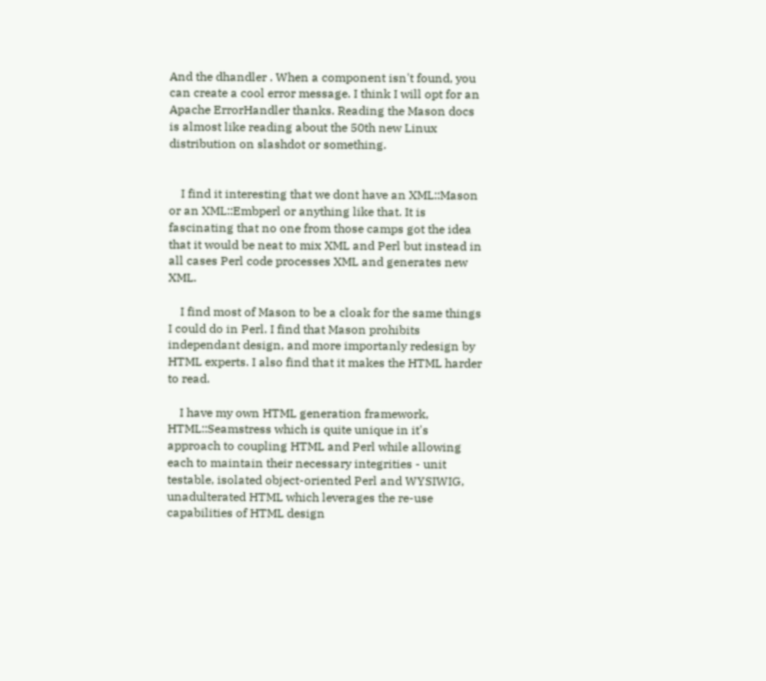And the dhandler . When a component isn't found, you can create a cool error message. I think I will opt for an Apache ErrorHandler thanks. Reading the Mason docs is almost like reading about the 50th new Linux distribution on slashdot or something.


    I find it interesting that we dont have an XML::Mason or an XML::Embperl or anything like that. It is fascinating that no one from those camps got the idea that it would be neat to mix XML and Perl but instead in all cases Perl code processes XML and generates new XML.

    I find most of Mason to be a cloak for the same things I could do in Perl. I find that Mason prohibits independant design, and more importanly redesign by HTML experts. I also find that it makes the HTML harder to read.

    I have my own HTML generation framework, HTML::Seamstress which is quite unique in it's approach to coupling HTML and Perl while allowing each to maintain their necessary integrities - unit testable, isolated object-oriented Perl and WYSIWIG, unadulterated HTML which leverages the re-use capabilities of HTML design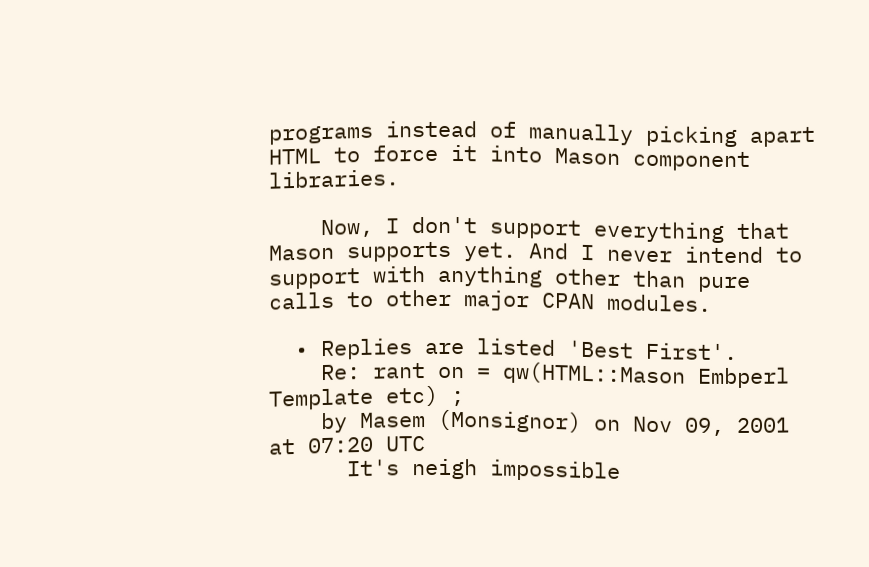programs instead of manually picking apart HTML to force it into Mason component libraries.

    Now, I don't support everything that Mason supports yet. And I never intend to support with anything other than pure calls to other major CPAN modules.

  • Replies are listed 'Best First'.
    Re: rant on = qw(HTML::Mason Embperl Template etc) ;
    by Masem (Monsignor) on Nov 09, 2001 at 07:20 UTC
      It's neigh impossible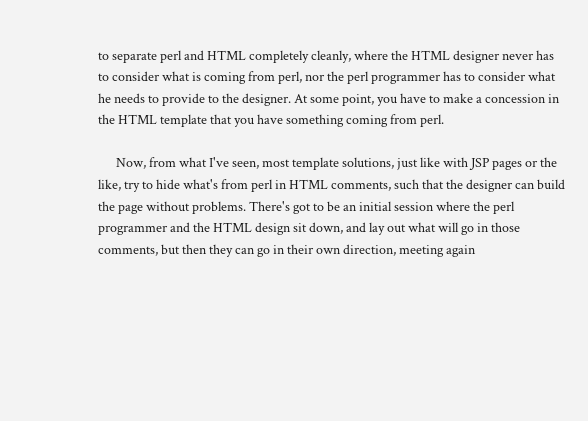to separate perl and HTML completely cleanly, where the HTML designer never has to consider what is coming from perl, nor the perl programmer has to consider what he needs to provide to the designer. At some point, you have to make a concession in the HTML template that you have something coming from perl.

      Now, from what I've seen, most template solutions, just like with JSP pages or the like, try to hide what's from perl in HTML comments, such that the designer can build the page without problems. There's got to be an initial session where the perl programmer and the HTML design sit down, and lay out what will go in those comments, but then they can go in their own direction, meeting again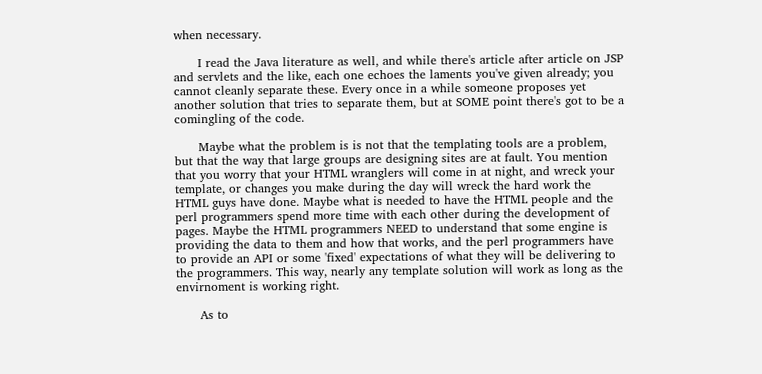when necessary.

      I read the Java literature as well, and while there's article after article on JSP and servlets and the like, each one echoes the laments you've given already; you cannot cleanly separate these. Every once in a while someone proposes yet another solution that tries to separate them, but at SOME point there's got to be a comingling of the code.

      Maybe what the problem is is not that the templating tools are a problem, but that the way that large groups are designing sites are at fault. You mention that you worry that your HTML wranglers will come in at night, and wreck your template, or changes you make during the day will wreck the hard work the HTML guys have done. Maybe what is needed to have the HTML people and the perl programmers spend more time with each other during the development of pages. Maybe the HTML programmers NEED to understand that some engine is providing the data to them and how that works, and the perl programmers have to provide an API or some 'fixed' expectations of what they will be delivering to the programmers. This way, nearly any template solution will work as long as the envirnoment is working right.

      As to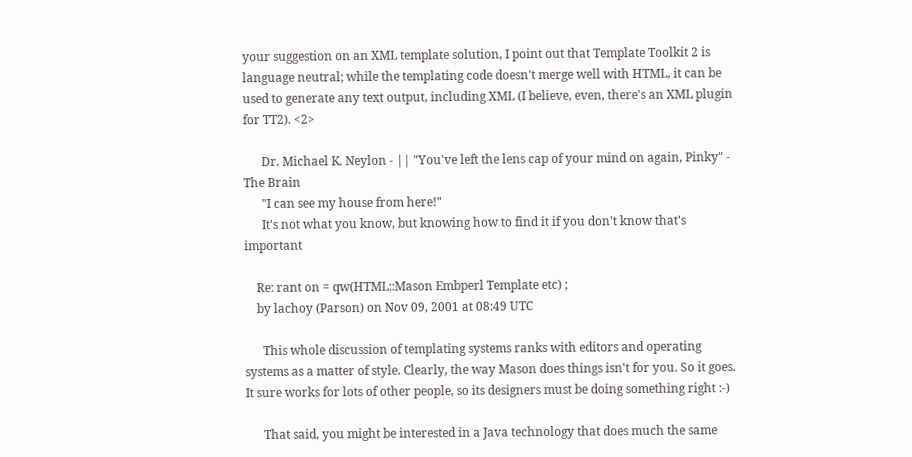your suggestion on an XML template solution, I point out that Template Toolkit 2 is language neutral; while the templating code doesn't merge well with HTML, it can be used to generate any text output, including XML (I believe, even, there's an XML plugin for TT2). <2>

      Dr. Michael K. Neylon - || "You've left the lens cap of your mind on again, Pinky" - The Brain
      "I can see my house from here!"
      It's not what you know, but knowing how to find it if you don't know that's important

    Re: rant on = qw(HTML::Mason Embperl Template etc) ;
    by lachoy (Parson) on Nov 09, 2001 at 08:49 UTC

      This whole discussion of templating systems ranks with editors and operating systems as a matter of style. Clearly, the way Mason does things isn't for you. So it goes. It sure works for lots of other people, so its designers must be doing something right :-)

      That said, you might be interested in a Java technology that does much the same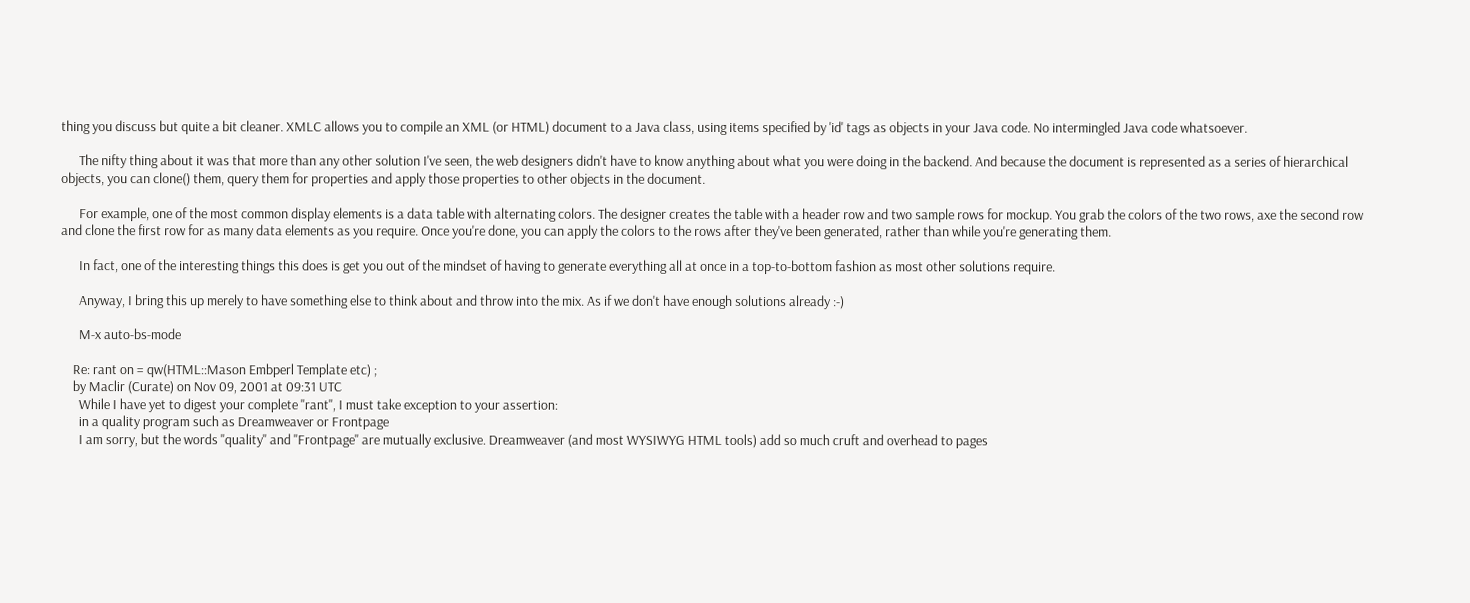thing you discuss but quite a bit cleaner. XMLC allows you to compile an XML (or HTML) document to a Java class, using items specified by 'id' tags as objects in your Java code. No intermingled Java code whatsoever.

      The nifty thing about it was that more than any other solution I've seen, the web designers didn't have to know anything about what you were doing in the backend. And because the document is represented as a series of hierarchical objects, you can clone() them, query them for properties and apply those properties to other objects in the document.

      For example, one of the most common display elements is a data table with alternating colors. The designer creates the table with a header row and two sample rows for mockup. You grab the colors of the two rows, axe the second row and clone the first row for as many data elements as you require. Once you're done, you can apply the colors to the rows after they've been generated, rather than while you're generating them.

      In fact, one of the interesting things this does is get you out of the mindset of having to generate everything all at once in a top-to-bottom fashion as most other solutions require.

      Anyway, I bring this up merely to have something else to think about and throw into the mix. As if we don't have enough solutions already :-)

      M-x auto-bs-mode

    Re: rant on = qw(HTML::Mason Embperl Template etc) ;
    by Maclir (Curate) on Nov 09, 2001 at 09:31 UTC
      While I have yet to digest your complete "rant", I must take exception to your assertion:
      in a quality program such as Dreamweaver or Frontpage
      I am sorry, but the words "quality" and "Frontpage" are mutually exclusive. Dreamweaver (and most WYSIWYG HTML tools) add so much cruft and overhead to pages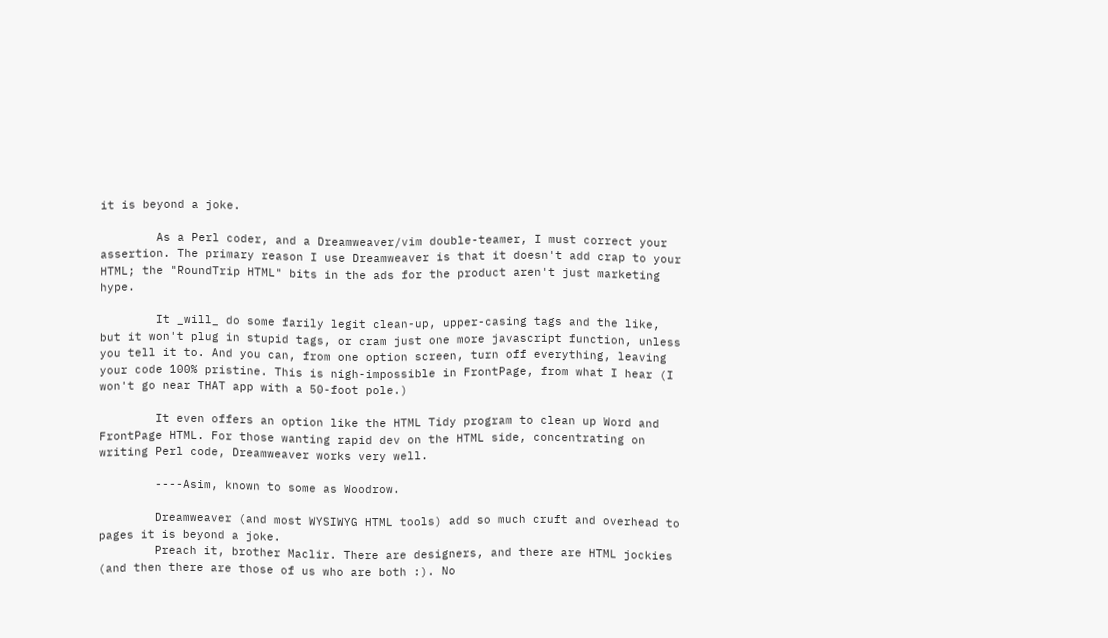it is beyond a joke.

        As a Perl coder, and a Dreamweaver/vim double-teamer, I must correct your assertion. The primary reason I use Dreamweaver is that it doesn't add crap to your HTML; the "RoundTrip HTML" bits in the ads for the product aren't just marketing hype.

        It _will_ do some farily legit clean-up, upper-casing tags and the like, but it won't plug in stupid tags, or cram just one more javascript function, unless you tell it to. And you can, from one option screen, turn off everything, leaving your code 100% pristine. This is nigh-impossible in FrontPage, from what I hear (I won't go near THAT app with a 50-foot pole.)

        It even offers an option like the HTML Tidy program to clean up Word and FrontPage HTML. For those wanting rapid dev on the HTML side, concentrating on writing Perl code, Dreamweaver works very well.

        ----Asim, known to some as Woodrow.

        Dreamweaver (and most WYSIWYG HTML tools) add so much cruft and overhead to pages it is beyond a joke.
        Preach it, brother Maclir. There are designers, and there are HTML jockies (and then there are those of us who are both :). No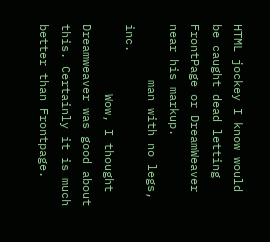HTML jockey I know would be caught dead letting FrontPage or DreamWeaver near his markup.
        man with no legs, inc.
          Wow, I thought Dreamweaver was good about this. Certainly it is much better than Frontpage.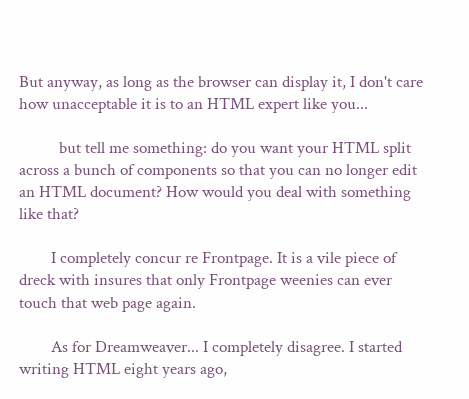But anyway, as long as the browser can display it, I don't care how unacceptable it is to an HTML expert like you...

          but tell me something: do you want your HTML split across a bunch of components so that you can no longer edit an HTML document? How would you deal with something like that?

        I completely concur re Frontpage. It is a vile piece of dreck with insures that only Frontpage weenies can ever touch that web page again.

        As for Dreamweaver... I completely disagree. I started writing HTML eight years ago,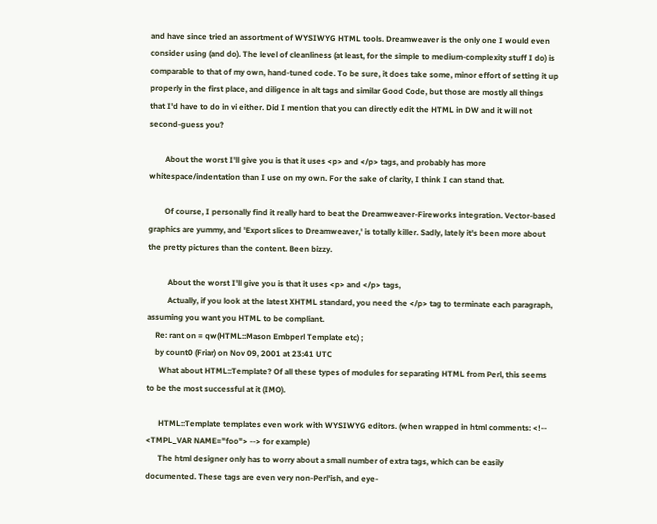and have since tried an assortment of WYSIWYG HTML tools. Dreamweaver is the only one I would even consider using (and do). The level of cleanliness (at least, for the simple to medium-complexity stuff I do) is comparable to that of my own, hand-tuned code. To be sure, it does take some, minor effort of setting it up properly in the first place, and diligence in alt tags and similar Good Code, but those are mostly all things that I'd have to do in vi either. Did I mention that you can directly edit the HTML in DW and it will not second-guess you?

        About the worst I'll give you is that it uses <p> and </p> tags, and probably has more whitespace/indentation than I use on my own. For the sake of clarity, I think I can stand that.

        Of course, I personally find it really hard to beat the Dreamweaver-Fireworks integration. Vector-based graphics are yummy, and 'Export slices to Dreamweaver,' is totally killer. Sadly, lately it's been more about the pretty pictures than the content. Been bizzy.

          About the worst I'll give you is that it uses <p> and </p> tags,
          Actually, if you look at the latest XHTML standard, you need the </p> tag to terminate each paragraph, assuming you want you HTML to be compliant.
    Re: rant on = qw(HTML::Mason Embperl Template etc) ;
    by count0 (Friar) on Nov 09, 2001 at 23:41 UTC
      What about HTML::Template? Of all these types of modules for separating HTML from Perl, this seems to be the most successful at it (IMO).

      HTML::Template templates even work with WYSIWYG editors. (when wrapped in html comments: <!-- <TMPL_VAR NAME="foo"> --> for example)
      The html designer only has to worry about a small number of extra tags, which can be easily documented. These tags are even very non-Perl'ish, and eye-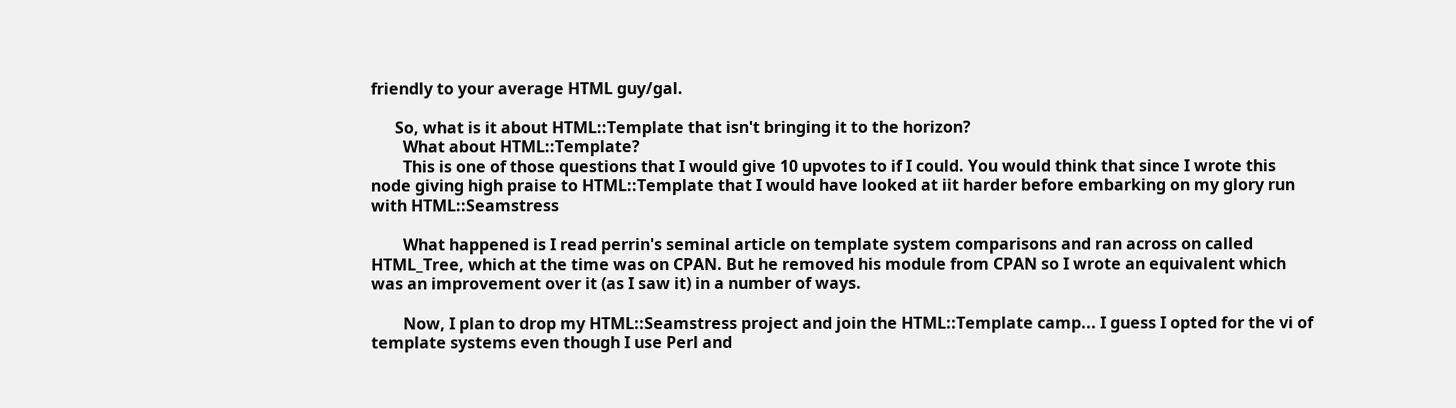friendly to your average HTML guy/gal.

      So, what is it about HTML::Template that isn't bringing it to the horizon?
        What about HTML::Template?
        This is one of those questions that I would give 10 upvotes to if I could. You would think that since I wrote this node giving high praise to HTML::Template that I would have looked at iit harder before embarking on my glory run with HTML::Seamstress

        What happened is I read perrin's seminal article on template system comparisons and ran across on called HTML_Tree, which at the time was on CPAN. But he removed his module from CPAN so I wrote an equivalent which was an improvement over it (as I saw it) in a number of ways.

        Now, I plan to drop my HTML::Seamstress project and join the HTML::Template camp... I guess I opted for the vi of template systems even though I use Perl and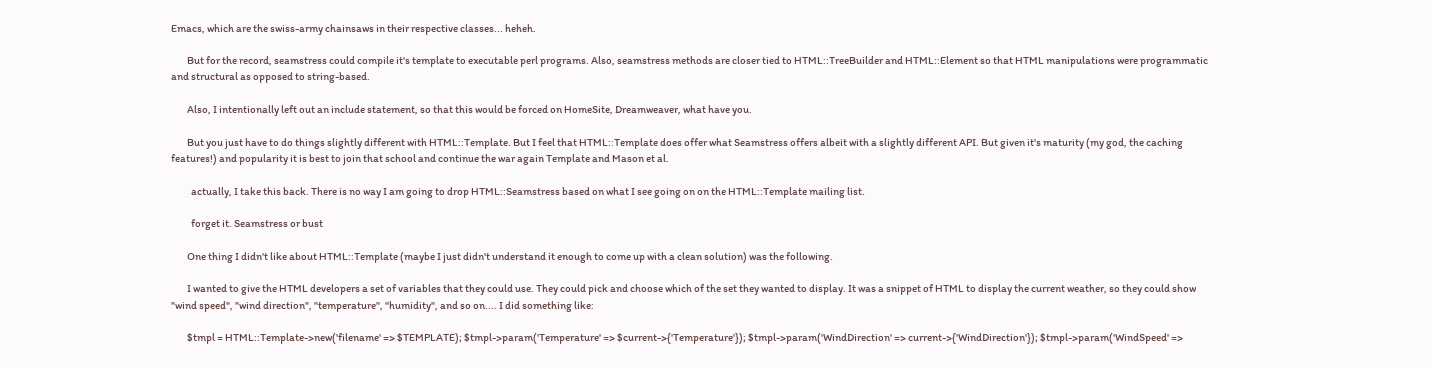Emacs, which are the swiss-army chainsaws in their respective classes... heheh.

        But for the record, seamstress could compile it's template to executable perl programs. Also, seamstress methods are closer tied to HTML::TreeBuilder and HTML::Element so that HTML manipulations were programmatic and structural as opposed to string-based.

        Also, I intentionally left out an include statement, so that this would be forced on HomeSite, Dreamweaver, what have you.

        But you just have to do things slightly different with HTML::Template. But I feel that HTML::Template does offer what Seamstress offers albeit with a slightly different API. But given it's maturity (my god, the caching features!) and popularity it is best to join that school and continue the war again Template and Mason et al.

          actually, I take this back. There is no way I am going to drop HTML::Seamstress based on what I see going on on the HTML::Template mailing list.

          forget it. Seamstress or bust

        One thing I didn't like about HTML::Template (maybe I just didn't understand it enough to come up with a clean solution) was the following.

        I wanted to give the HTML developers a set of variables that they could use. They could pick and choose which of the set they wanted to display. It was a snippet of HTML to display the current weather, so they could show "wind speed", "wind direction", "temperature", "humidity", and so on.... I did something like:

        $tmpl = HTML::Template->new('filename' => $TEMPLATE); $tmpl->param('Temperature' => $current->{'Temperature'}); $tmpl->param('WindDirection' => current->{'WindDirection'}); $tmpl->param('WindSpeed' =>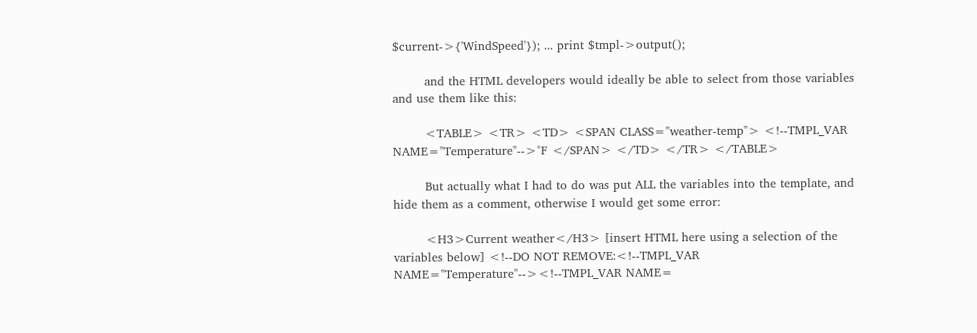$current->{'WindSpeed'}); ... print $tmpl->output();

        and the HTML developers would ideally be able to select from those variables and use them like this:

        <TABLE> <TR> <TD> <SPAN CLASS="weather-temp"> <!--TMPL_VAR NAME="Temperature"-->°F </SPAN> </TD> </TR> </TABLE>

        But actually what I had to do was put ALL the variables into the template, and hide them as a comment, otherwise I would get some error:

        <H3>Current weather</H3> [insert HTML here using a selection of the variables below] <!--DO NOT REMOVE:<!--TMPL_VAR NAME="Temperature"--><!--TMPL_VAR NAME=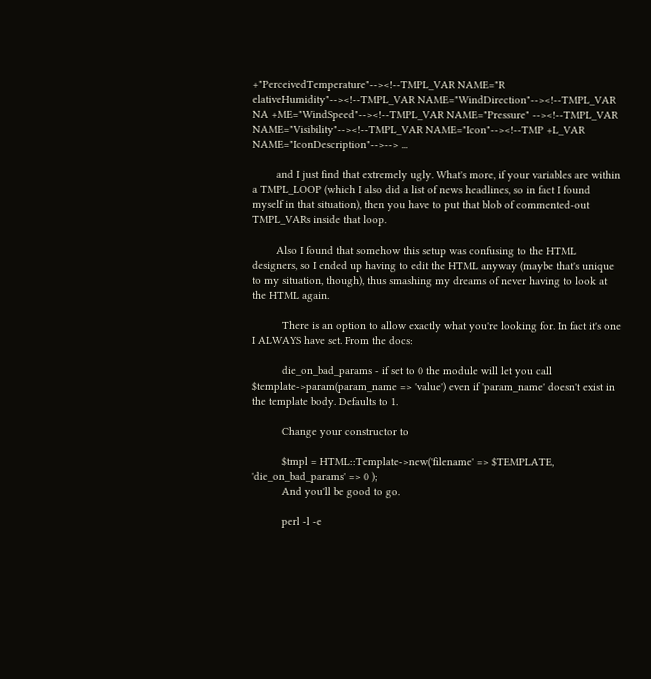+"PerceivedTemperature"--><!--TMPL_VAR NAME="R elativeHumidity"--><!--TMPL_VAR NAME="WindDirection"--><!--TMPL_VAR NA +ME="WindSpeed"--><!--TMPL_VAR NAME="Pressure" --><!--TMPL_VAR NAME="Visibility"--><!--TMPL_VAR NAME="Icon"--><!--TMP +L_VAR NAME="IconDescription"-->--> ...

        and I just find that extremely ugly. What's more, if your variables are within a TMPL_LOOP (which I also did a list of news headlines, so in fact I found myself in that situation), then you have to put that blob of commented-out TMPL_VARs inside that loop.

        Also I found that somehow this setup was confusing to the HTML designers, so I ended up having to edit the HTML anyway (maybe that's unique to my situation, though), thus smashing my dreams of never having to look at the HTML again.

          There is an option to allow exactly what you're looking for. In fact it's one I ALWAYS have set. From the docs:

          die_on_bad_params - if set to 0 the module will let you call $template->param(param_name => 'value') even if 'param_name' doesn't exist in the template body. Defaults to 1.

          Change your constructor to

          $tmpl = HTML::Template->new('filename' => $TEMPLATE, 'die_on_bad_params' => 0 );
          And you'll be good to go.

          perl -l -e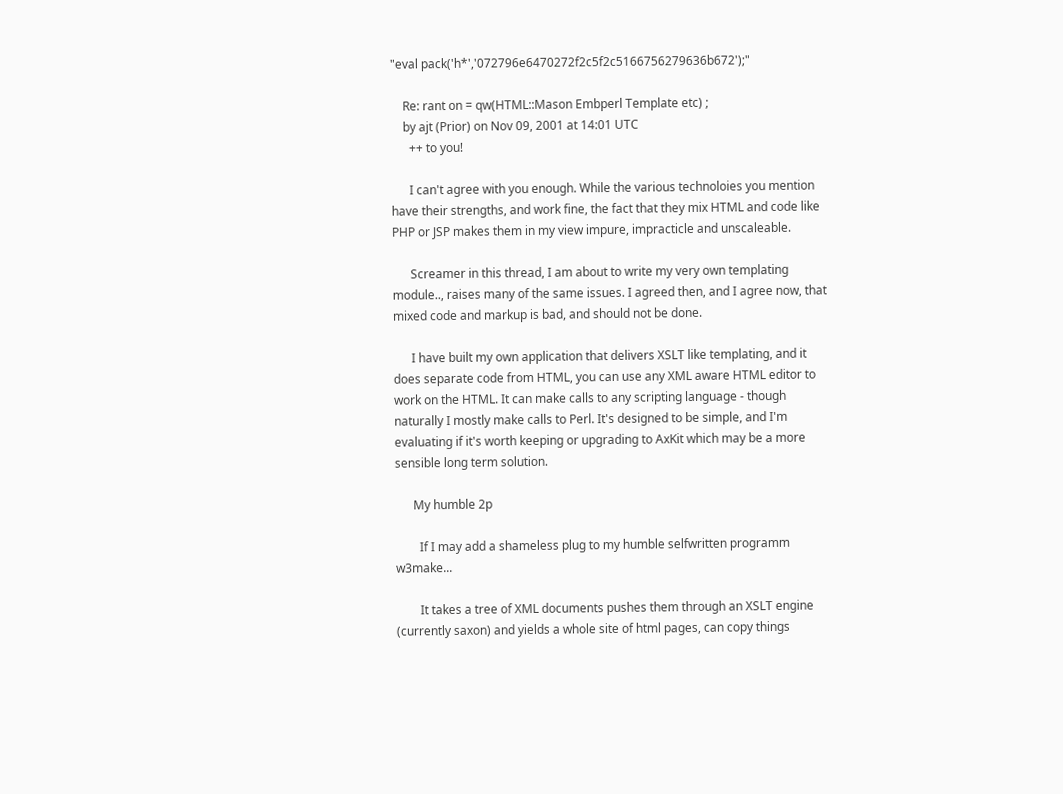"eval pack('h*','072796e6470272f2c5f2c5166756279636b672');"

    Re: rant on = qw(HTML::Mason Embperl Template etc) ;
    by ajt (Prior) on Nov 09, 2001 at 14:01 UTC
      ++ to you!

      I can't agree with you enough. While the various technoloies you mention have their strengths, and work fine, the fact that they mix HTML and code like PHP or JSP makes them in my view impure, impracticle and unscaleable.

      Screamer in this thread, I am about to write my very own templating module.., raises many of the same issues. I agreed then, and I agree now, that mixed code and markup is bad, and should not be done.

      I have built my own application that delivers XSLT like templating, and it does separate code from HTML, you can use any XML aware HTML editor to work on the HTML. It can make calls to any scripting language - though naturally I mostly make calls to Perl. It's designed to be simple, and I'm evaluating if it's worth keeping or upgrading to AxKit which may be a more sensible long term solution.

      My humble 2p

        If I may add a shameless plug to my humble selfwritten programm w3make...

        It takes a tree of XML documents pushes them through an XSLT engine (currently saxon) and yields a whole site of html pages, can copy things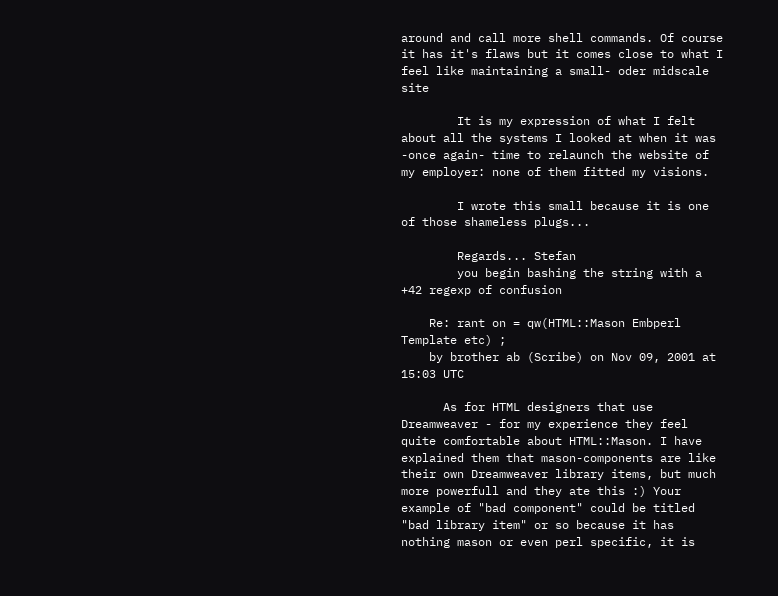around and call more shell commands. Of course it has it's flaws but it comes close to what I feel like maintaining a small- oder midscale site

        It is my expression of what I felt about all the systems I looked at when it was -once again- time to relaunch the website of my employer: none of them fitted my visions.

        I wrote this small because it is one of those shameless plugs...

        Regards... Stefan
        you begin bashing the string with a +42 regexp of confusion

    Re: rant on = qw(HTML::Mason Embperl Template etc) ;
    by brother ab (Scribe) on Nov 09, 2001 at 15:03 UTC

      As for HTML designers that use Dreamweaver - for my experience they feel quite comfortable about HTML::Mason. I have explained them that mason-components are like their own Dreamweaver library items, but much more powerfull and they ate this :) Your example of "bad component" could be titled "bad library item" or so because it has nothing mason or even perl specific, it is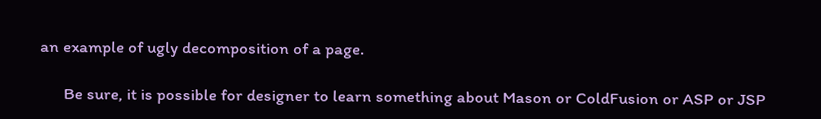an example of ugly decomposition of a page.

      Be sure, it is possible for designer to learn something about Mason or ColdFusion or ASP or JSP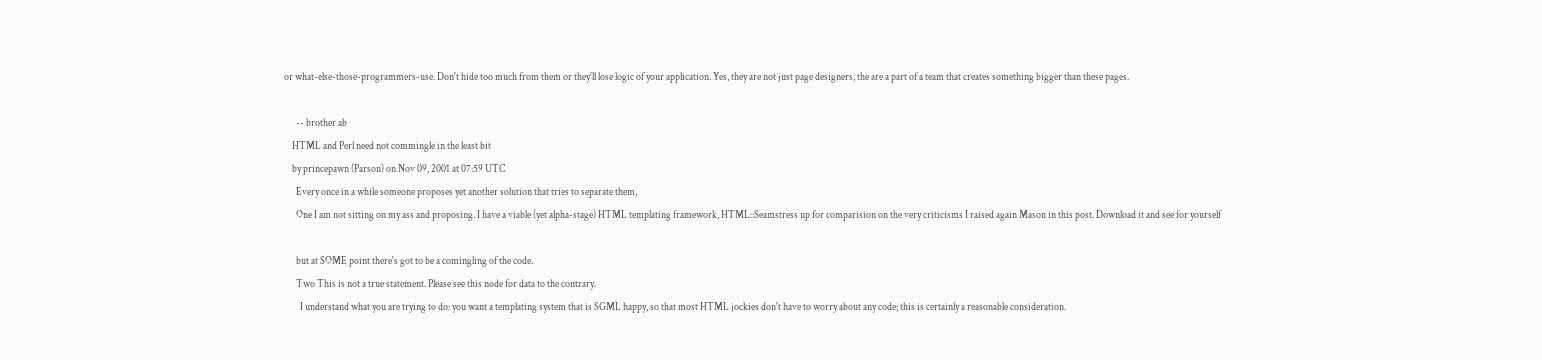or what-else-those-programmers-use. Don't hide too much from them or they'll lose logic of your application. Yes, they are not just page designers, the are a part of a team that creates something bigger than these pages.

      -- brother ab
    HTML and Perl need not commingle in the least bit
    by princepawn (Parson) on Nov 09, 2001 at 07:59 UTC
      Every once in a while someone proposes yet another solution that tries to separate them,
      One I am not sitting on my ass and proposing. I have a viable (yet alpha-stage) HTML templating framework, HTML::Seamstress up for comparision on the very criticisms I raised again Mason in this post. Download it and see for yourself

      but at SOME point there's got to be a comingling of the code.
      Two This is not a true statement. Please see this node for data to the contrary.
        I understand what you are trying to do: you want a templating system that is SGML happy, so that most HTML jockies don't have to worry about any code; this is certainly a reasonable consideration.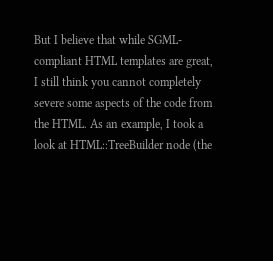But I believe that while SGML-compliant HTML templates are great, I still think you cannot completely severe some aspects of the code from the HTML. As an example, I took a look at HTML::TreeBuilder node (the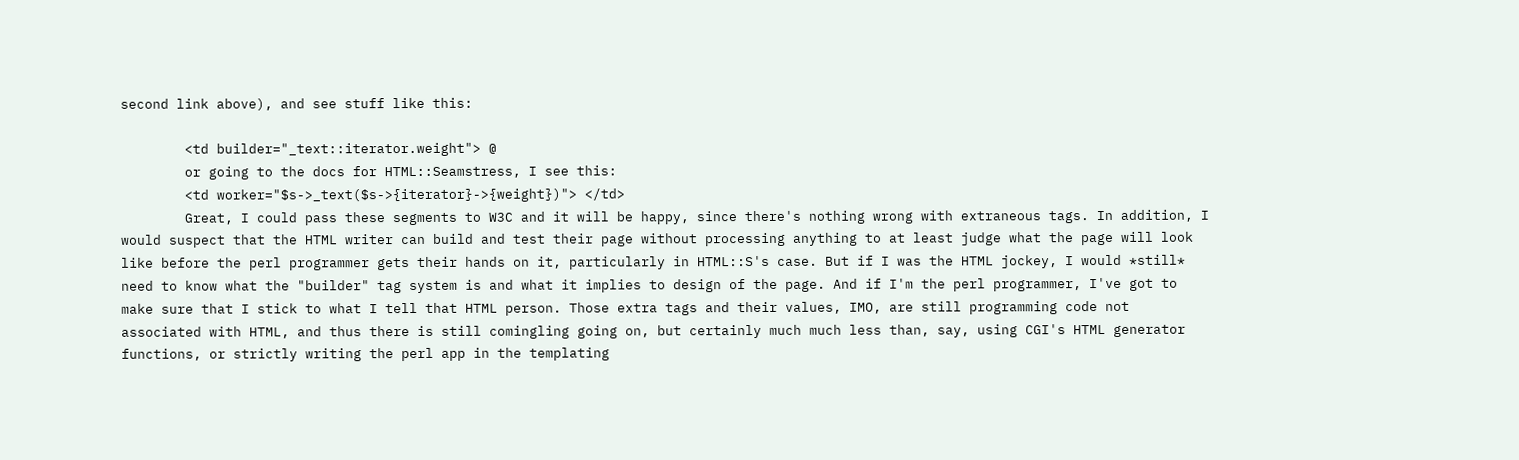second link above), and see stuff like this:

        <td builder="_text::iterator.weight"> @
        or going to the docs for HTML::Seamstress, I see this:
        <td worker="$s->_text($s->{iterator}->{weight})"> </td>
        Great, I could pass these segments to W3C and it will be happy, since there's nothing wrong with extraneous tags. In addition, I would suspect that the HTML writer can build and test their page without processing anything to at least judge what the page will look like before the perl programmer gets their hands on it, particularly in HTML::S's case. But if I was the HTML jockey, I would *still* need to know what the "builder" tag system is and what it implies to design of the page. And if I'm the perl programmer, I've got to make sure that I stick to what I tell that HTML person. Those extra tags and their values, IMO, are still programming code not associated with HTML, and thus there is still comingling going on, but certainly much much less than, say, using CGI's HTML generator functions, or strictly writing the perl app in the templating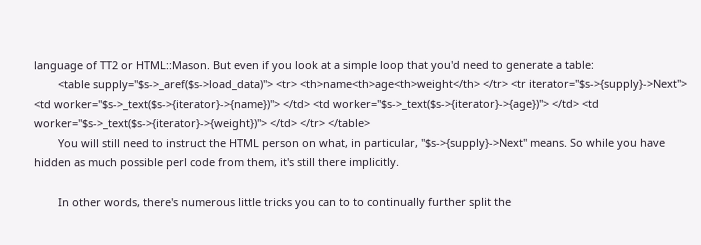language of TT2 or HTML::Mason. But even if you look at a simple loop that you'd need to generate a table:
        <table supply="$s->_aref($s->load_data)"> <tr> <th>name<th>age<th>weight</th> </tr> <tr iterator="$s->{supply}->Next"> <td worker="$s->_text($s->{iterator}->{name})"> </td> <td worker="$s->_text($s->{iterator}->{age})"> </td> <td worker="$s->_text($s->{iterator}->{weight})"> </td> </tr> </table>
        You will still need to instruct the HTML person on what, in particular, "$s->{supply}->Next" means. So while you have hidden as much possible perl code from them, it's still there implicitly.

        In other words, there's numerous little tricks you can to to continually further split the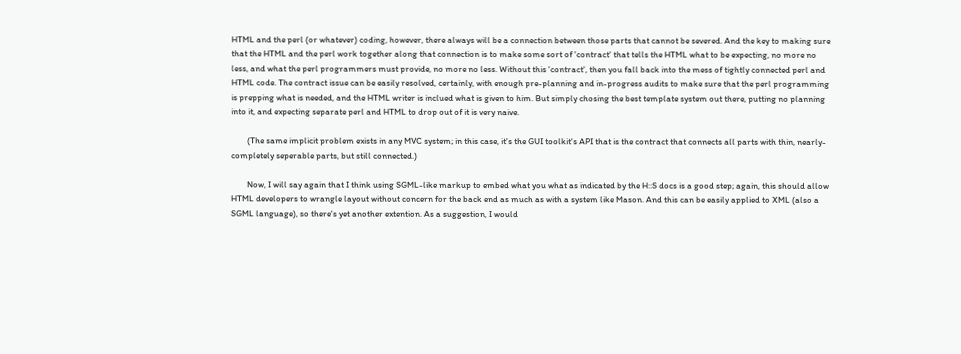HTML and the perl (or whatever) coding, however, there always will be a connection between those parts that cannot be severed. And the key to making sure that the HTML and the perl work together along that connection is to make some sort of 'contract' that tells the HTML what to be expecting, no more no less, and what the perl programmers must provide, no more no less. Without this 'contract', then you fall back into the mess of tightly connected perl and HTML code. The contract issue can be easily resolved, certainly, with enough pre-planning and in-progress audits to make sure that the perl programming is prepping what is needed, and the HTML writer is inclued what is given to him. But simply chosing the best template system out there, putting no planning into it, and expecting separate perl and HTML to drop out of it is very naive.

        (The same implicit problem exists in any MVC system; in this case, it's the GUI toolkit's API that is the contract that connects all parts with thin, nearly-completely seperable parts, but still connected.)

        Now, I will say again that I think using SGML-like markup to embed what you what as indicated by the H::S docs is a good step; again, this should allow HTML developers to wrangle layout without concern for the back end as much as with a system like Mason. And this can be easily applied to XML (also a SGML language), so there's yet another extention. As a suggestion, I would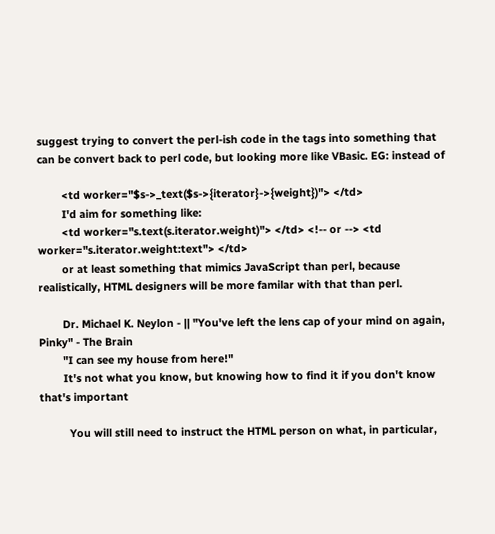suggest trying to convert the perl-ish code in the tags into something that can be convert back to perl code, but looking more like VBasic. EG: instead of

        <td worker="$s->_text($s->{iterator}->{weight})"> </td>
        I'd aim for something like:
        <td worker="s.text(s.iterator.weight)"> </td> <!-- or --> <td worker="s.iterator.weight:text"> </td>
        or at least something that mimics JavaScript than perl, because realistically, HTML designers will be more familar with that than perl.

        Dr. Michael K. Neylon - || "You've left the lens cap of your mind on again, Pinky" - The Brain
        "I can see my house from here!"
        It's not what you know, but knowing how to find it if you don't know that's important

          You will still need to instruct the HTML person on what, in particular,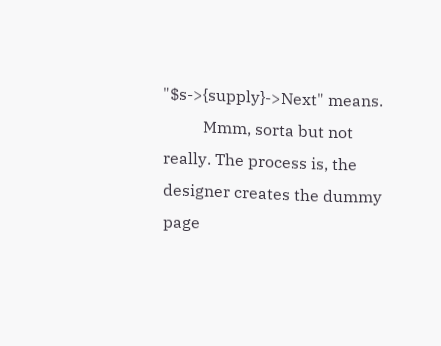"$s->{supply}->Next" means.
          Mmm, sorta but not really. The process is, the designer creates the dummy page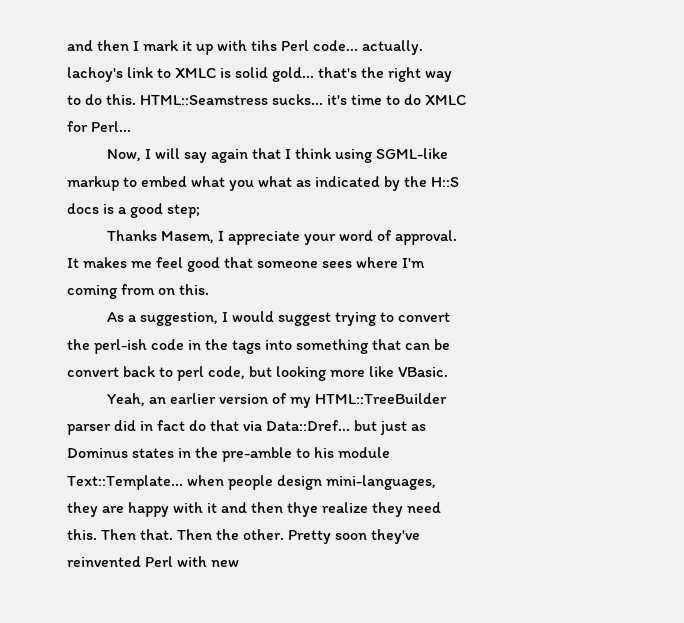and then I mark it up with tihs Perl code... actually. lachoy's link to XMLC is solid gold... that's the right way to do this. HTML::Seamstress sucks... it's time to do XMLC for Perl...
          Now, I will say again that I think using SGML-like markup to embed what you what as indicated by the H::S docs is a good step;
          Thanks Masem, I appreciate your word of approval. It makes me feel good that someone sees where I'm coming from on this.
          As a suggestion, I would suggest trying to convert the perl-ish code in the tags into something that can be convert back to perl code, but looking more like VBasic.
          Yeah, an earlier version of my HTML::TreeBuilder parser did in fact do that via Data::Dref... but just as Dominus states in the pre-amble to his module Text::Template... when people design mini-languages, they are happy with it and then thye realize they need this. Then that. Then the other. Pretty soon they've reinvented Perl with new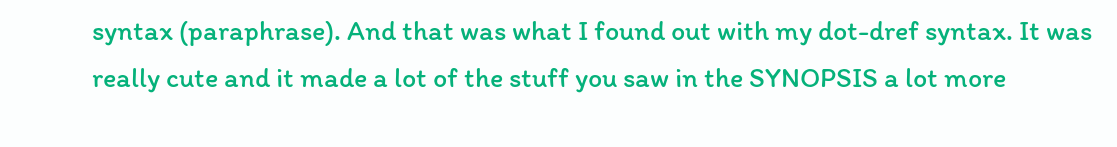syntax (paraphrase). And that was what I found out with my dot-dref syntax. It was really cute and it made a lot of the stuff you saw in the SYNOPSIS a lot more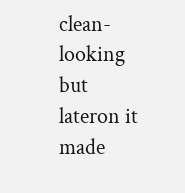clean-looking but lateron it made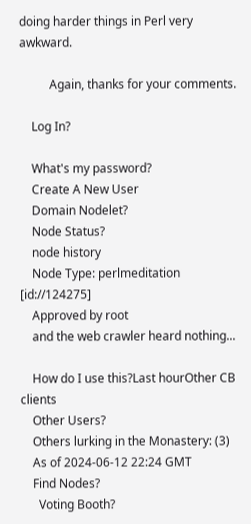doing harder things in Perl very awkward.

          Again, thanks for your comments.

    Log In?

    What's my password?
    Create A New User
    Domain Nodelet?
    Node Status?
    node history
    Node Type: perlmeditation [id://124275]
    Approved by root
    and the web crawler heard nothing...

    How do I use this?Last hourOther CB clients
    Other Users?
    Others lurking in the Monastery: (3)
    As of 2024-06-12 22:24 GMT
    Find Nodes?
      Voting Booth?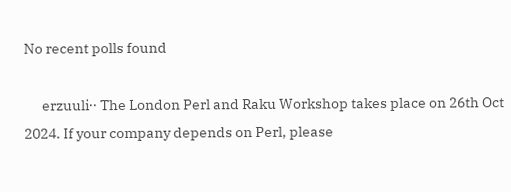No recent polls found

      erzuuli‥ The London Perl and Raku Workshop takes place on 26th Oct 2024. If your company depends on Perl, please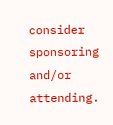consider sponsoring and/or attending.